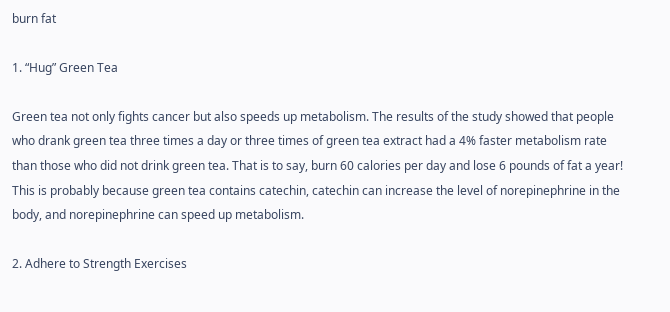burn fat

1. “Hug” Green Tea

Green tea not only fights cancer but also speeds up metabolism. The results of the study showed that people who drank green tea three times a day or three times of green tea extract had a 4% faster metabolism rate than those who did not drink green tea. That is to say, burn 60 calories per day and lose 6 pounds of fat a year! This is probably because green tea contains catechin, catechin can increase the level of norepinephrine in the body, and norepinephrine can speed up metabolism.

2. Adhere to Strength Exercises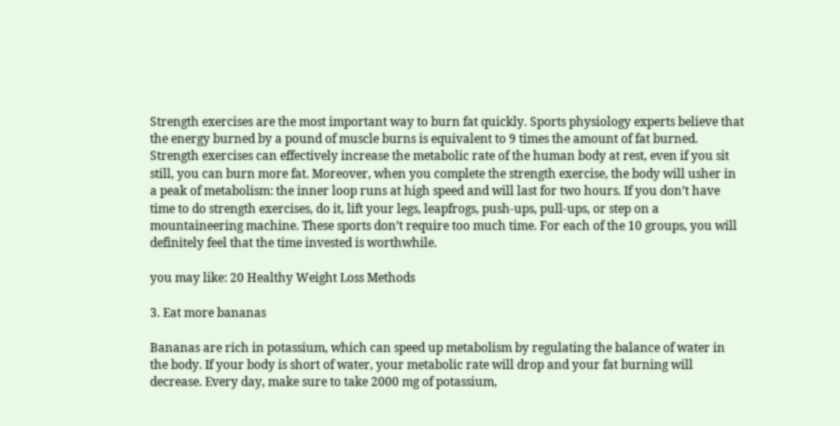Strength exercises are the most important way to burn fat quickly. Sports physiology experts believe that the energy burned by a pound of muscle burns is equivalent to 9 times the amount of fat burned. Strength exercises can effectively increase the metabolic rate of the human body at rest, even if you sit still, you can burn more fat. Moreover, when you complete the strength exercise, the body will usher in a peak of metabolism: the inner loop runs at high speed and will last for two hours. If you don’t have time to do strength exercises, do it, lift your legs, leapfrogs, push-ups, pull-ups, or step on a mountaineering machine. These sports don’t require too much time. For each of the 10 groups, you will definitely feel that the time invested is worthwhile.

you may like: 20 Healthy Weight Loss Methods

3. Eat more bananas

Bananas are rich in potassium, which can speed up metabolism by regulating the balance of water in the body. If your body is short of water, your metabolic rate will drop and your fat burning will decrease. Every day, make sure to take 2000 mg of potassium,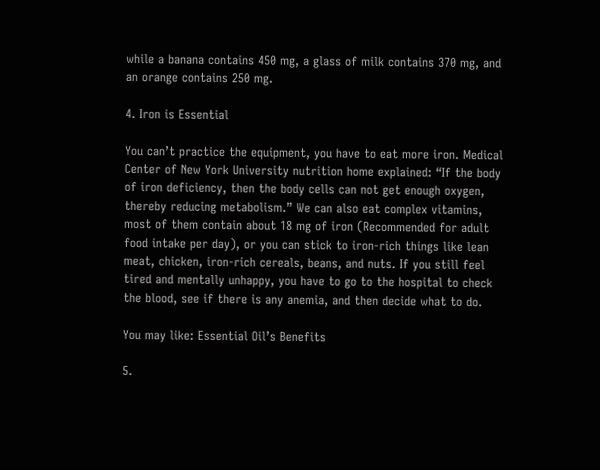while a banana contains 450 mg, a glass of milk contains 370 mg, and an orange contains 250 mg.

4. Iron is Essential

You can’t practice the equipment, you have to eat more iron. Medical Center of New York University nutrition home explained: “If the body of iron deficiency, then the body cells can not get enough oxygen, thereby reducing metabolism.” We can also eat complex vitamins, most of them contain about 18 mg of iron (Recommended for adult food intake per day), or you can stick to iron-rich things like lean meat, chicken, iron-rich cereals, beans, and nuts. If you still feel tired and mentally unhappy, you have to go to the hospital to check the blood, see if there is any anemia, and then decide what to do.

You may like: Essential Oil’s Benefits

5.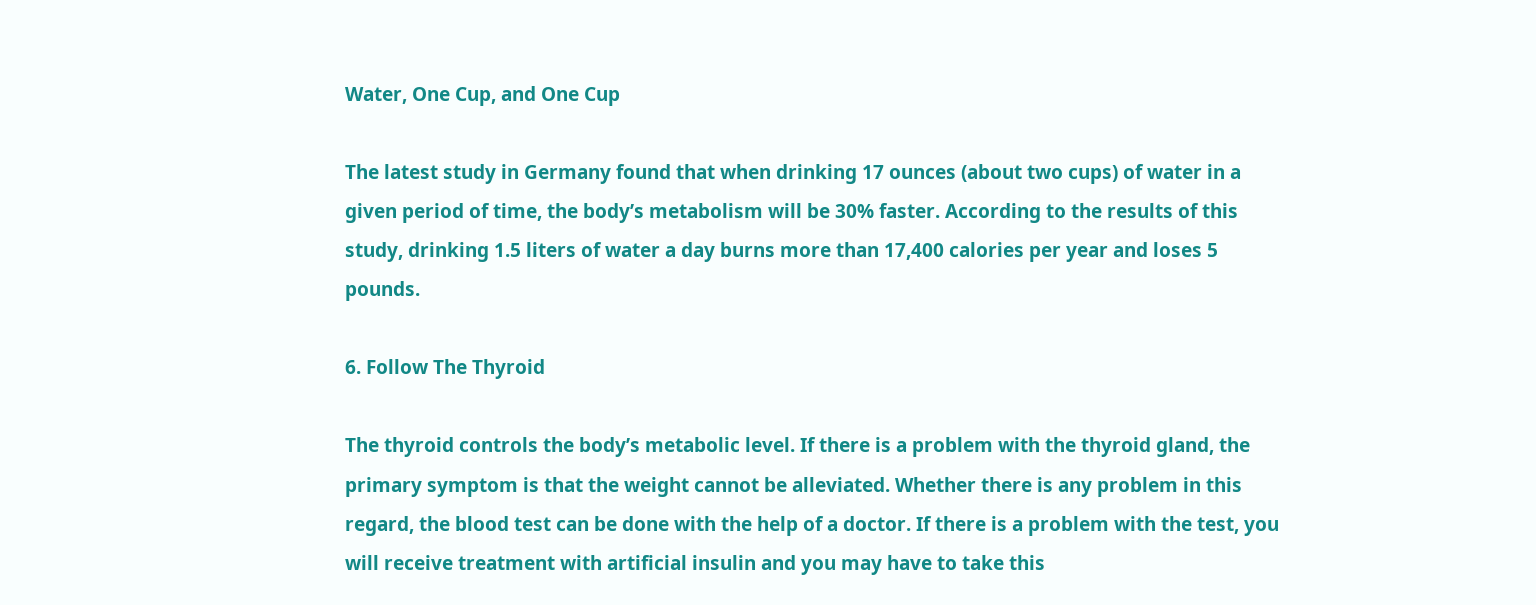Water, One Cup, and One Cup

The latest study in Germany found that when drinking 17 ounces (about two cups) of water in a given period of time, the body’s metabolism will be 30% faster. According to the results of this study, drinking 1.5 liters of water a day burns more than 17,400 calories per year and loses 5 pounds.

6. Follow The Thyroid

The thyroid controls the body’s metabolic level. If there is a problem with the thyroid gland, the primary symptom is that the weight cannot be alleviated. Whether there is any problem in this regard, the blood test can be done with the help of a doctor. If there is a problem with the test, you will receive treatment with artificial insulin and you may have to take this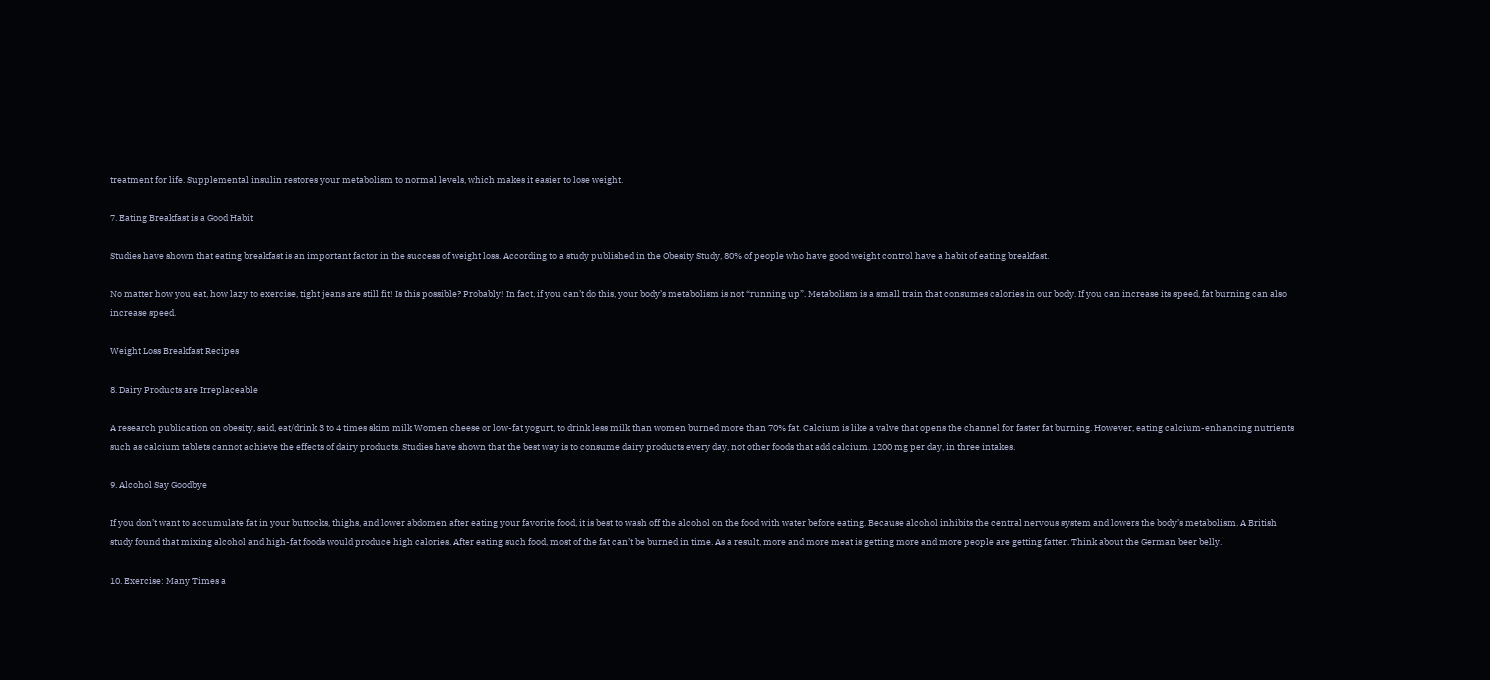treatment for life. Supplemental insulin restores your metabolism to normal levels, which makes it easier to lose weight.

7. Eating Breakfast is a Good Habit

Studies have shown that eating breakfast is an important factor in the success of weight loss. According to a study published in the Obesity Study, 80% of people who have good weight control have a habit of eating breakfast.

No matter how you eat, how lazy to exercise, tight jeans are still fit! Is this possible? Probably! In fact, if you can’t do this, your body’s metabolism is not “running up”. Metabolism is a small train that consumes calories in our body. If you can increase its speed, fat burning can also increase speed.

Weight Loss Breakfast Recipes

8. Dairy Products are Irreplaceable

A research publication on obesity, said, eat/drink 3 to 4 times skim milk Women cheese or low-fat yogurt, to drink less milk than women burned more than 70% fat. Calcium is like a valve that opens the channel for faster fat burning. However, eating calcium-enhancing nutrients such as calcium tablets cannot achieve the effects of dairy products. Studies have shown that the best way is to consume dairy products every day, not other foods that add calcium. 1200 mg per day, in three intakes.

9. Alcohol Say Goodbye

If you don’t want to accumulate fat in your buttocks, thighs, and lower abdomen after eating your favorite food, it is best to wash off the alcohol on the food with water before eating. Because alcohol inhibits the central nervous system and lowers the body’s metabolism. A British study found that mixing alcohol and high-fat foods would produce high calories. After eating such food, most of the fat can’t be burned in time. As a result, more and more meat is getting more and more people are getting fatter. Think about the German beer belly.

10. Exercise: Many Times a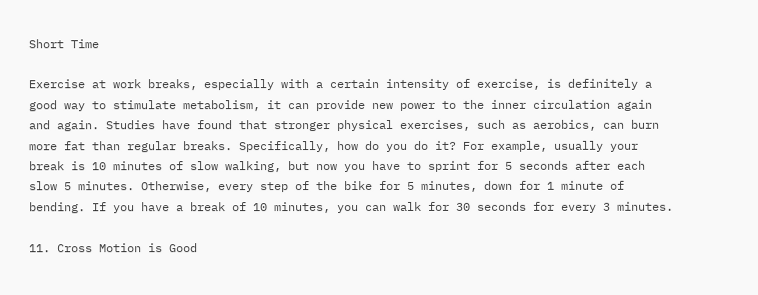Short Time

Exercise at work breaks, especially with a certain intensity of exercise, is definitely a good way to stimulate metabolism, it can provide new power to the inner circulation again and again. Studies have found that stronger physical exercises, such as aerobics, can burn more fat than regular breaks. Specifically, how do you do it? For example, usually your break is 10 minutes of slow walking, but now you have to sprint for 5 seconds after each slow 5 minutes. Otherwise, every step of the bike for 5 minutes, down for 1 minute of bending. If you have a break of 10 minutes, you can walk for 30 seconds for every 3 minutes.

11. Cross Motion is Good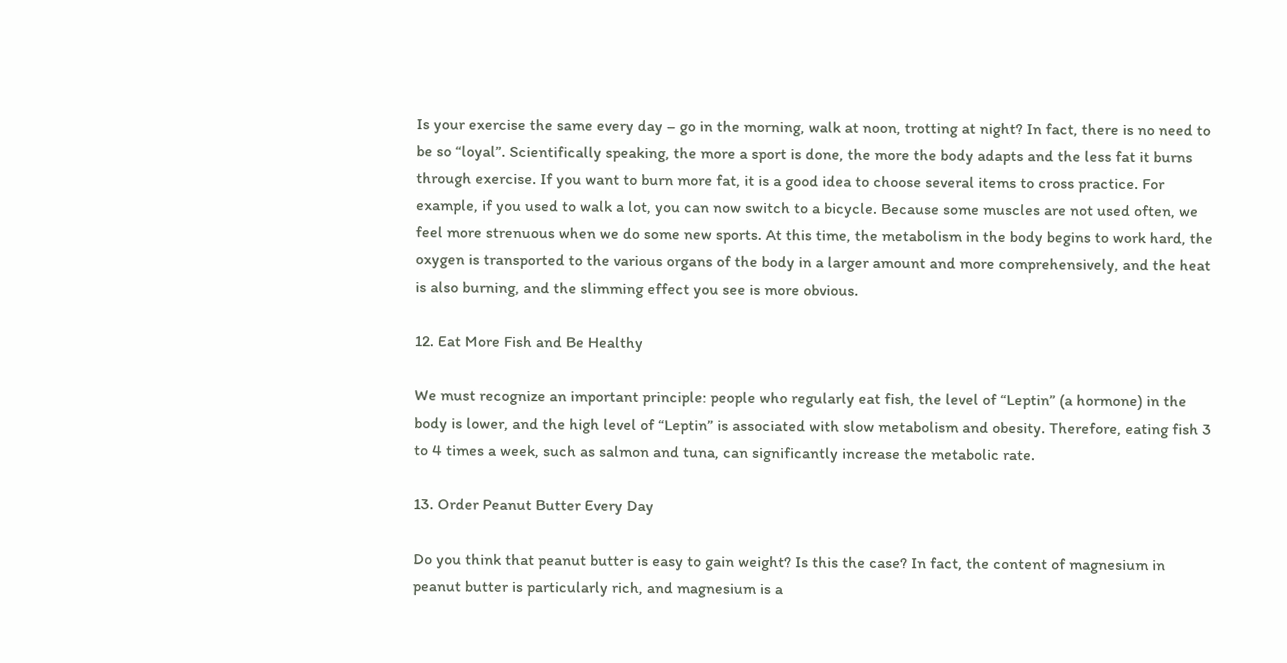Is your exercise the same every day – go in the morning, walk at noon, trotting at night? In fact, there is no need to be so “loyal”. Scientifically speaking, the more a sport is done, the more the body adapts and the less fat it burns through exercise. If you want to burn more fat, it is a good idea to choose several items to cross practice. For example, if you used to walk a lot, you can now switch to a bicycle. Because some muscles are not used often, we feel more strenuous when we do some new sports. At this time, the metabolism in the body begins to work hard, the oxygen is transported to the various organs of the body in a larger amount and more comprehensively, and the heat is also burning, and the slimming effect you see is more obvious.

12. Eat More Fish and Be Healthy

We must recognize an important principle: people who regularly eat fish, the level of “Leptin” (a hormone) in the body is lower, and the high level of “Leptin” is associated with slow metabolism and obesity. Therefore, eating fish 3 to 4 times a week, such as salmon and tuna, can significantly increase the metabolic rate.

13. Order Peanut Butter Every Day

Do you think that peanut butter is easy to gain weight? Is this the case? In fact, the content of magnesium in peanut butter is particularly rich, and magnesium is a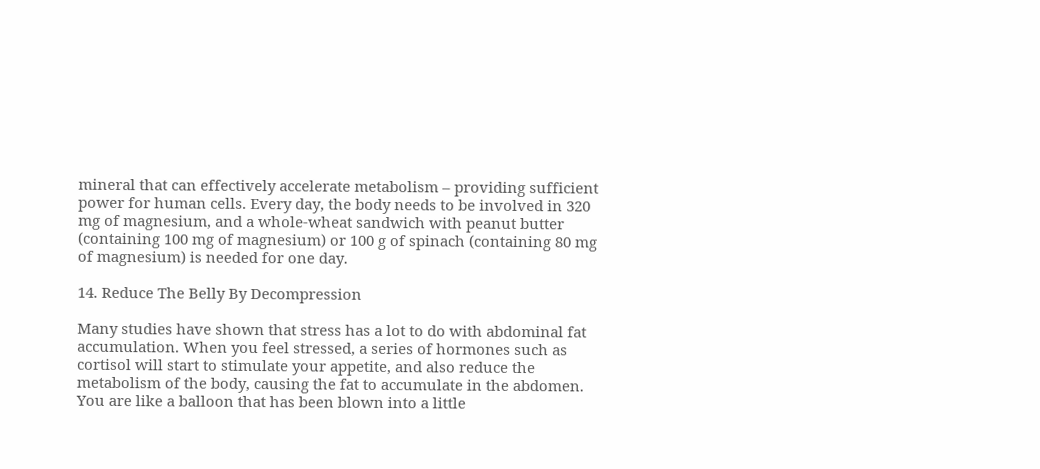mineral that can effectively accelerate metabolism – providing sufficient power for human cells. Every day, the body needs to be involved in 320 mg of magnesium, and a whole-wheat sandwich with peanut butter (containing 100 mg of magnesium) or 100 g of spinach (containing 80 mg of magnesium) is needed for one day.

14. Reduce The Belly By Decompression

Many studies have shown that stress has a lot to do with abdominal fat accumulation. When you feel stressed, a series of hormones such as cortisol will start to stimulate your appetite, and also reduce the metabolism of the body, causing the fat to accumulate in the abdomen. You are like a balloon that has been blown into a little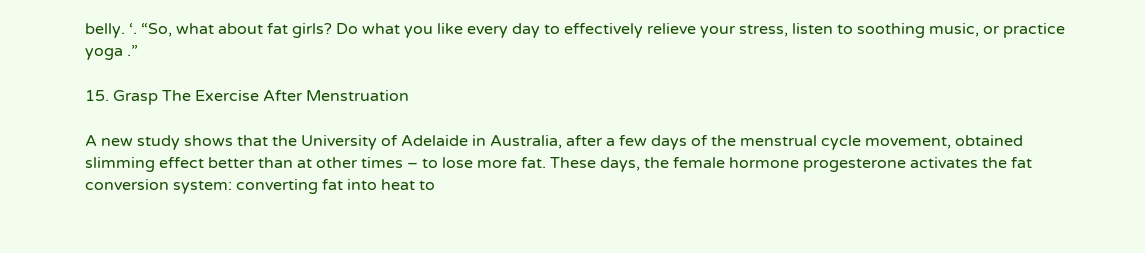belly. ‘. “So, what about fat girls? Do what you like every day to effectively relieve your stress, listen to soothing music, or practice yoga .”

15. Grasp The Exercise After Menstruation

A new study shows that the University of Adelaide in Australia, after a few days of the menstrual cycle movement, obtained slimming effect better than at other times – to lose more fat. These days, the female hormone progesterone activates the fat conversion system: converting fat into heat to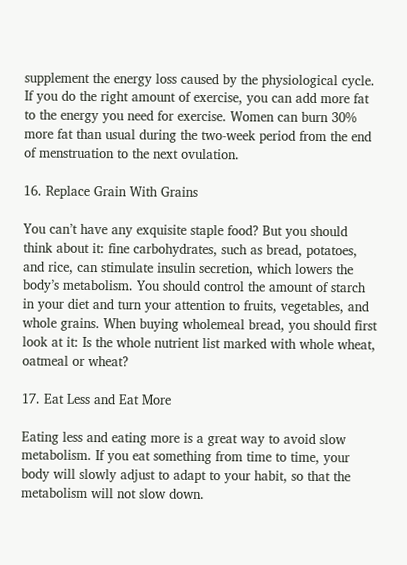supplement the energy loss caused by the physiological cycle. If you do the right amount of exercise, you can add more fat to the energy you need for exercise. Women can burn 30% more fat than usual during the two-week period from the end of menstruation to the next ovulation.

16. Replace Grain With Grains

You can’t have any exquisite staple food? But you should think about it: fine carbohydrates, such as bread, potatoes, and rice, can stimulate insulin secretion, which lowers the body’s metabolism. You should control the amount of starch in your diet and turn your attention to fruits, vegetables, and whole grains. When buying wholemeal bread, you should first look at it: Is the whole nutrient list marked with whole wheat, oatmeal or wheat?

17. Eat Less and Eat More

Eating less and eating more is a great way to avoid slow metabolism. If you eat something from time to time, your body will slowly adjust to adapt to your habit, so that the metabolism will not slow down.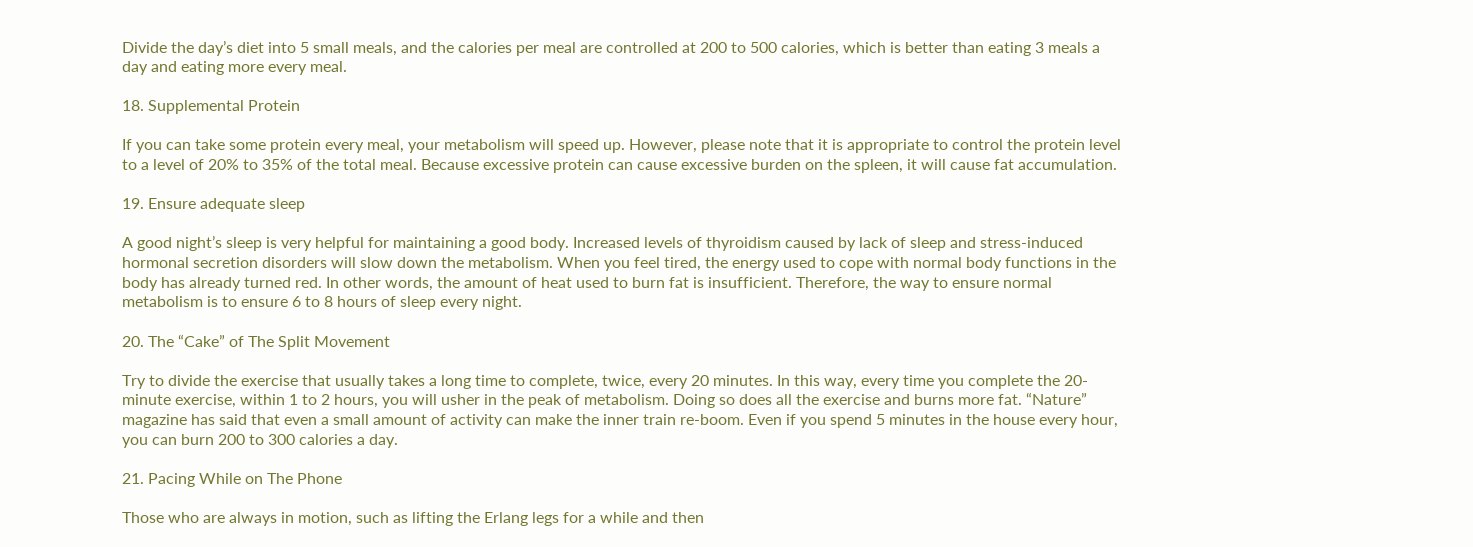Divide the day’s diet into 5 small meals, and the calories per meal are controlled at 200 to 500 calories, which is better than eating 3 meals a day and eating more every meal.

18. Supplemental Protein

If you can take some protein every meal, your metabolism will speed up. However, please note that it is appropriate to control the protein level to a level of 20% to 35% of the total meal. Because excessive protein can cause excessive burden on the spleen, it will cause fat accumulation.

19. Ensure adequate sleep

A good night’s sleep is very helpful for maintaining a good body. Increased levels of thyroidism caused by lack of sleep and stress-induced hormonal secretion disorders will slow down the metabolism. When you feel tired, the energy used to cope with normal body functions in the body has already turned red. In other words, the amount of heat used to burn fat is insufficient. Therefore, the way to ensure normal metabolism is to ensure 6 to 8 hours of sleep every night.

20. The “Cake” of The Split Movement

Try to divide the exercise that usually takes a long time to complete, twice, every 20 minutes. In this way, every time you complete the 20-minute exercise, within 1 to 2 hours, you will usher in the peak of metabolism. Doing so does all the exercise and burns more fat. “Nature” magazine has said that even a small amount of activity can make the inner train re-boom. Even if you spend 5 minutes in the house every hour, you can burn 200 to 300 calories a day.

21. Pacing While on The Phone

Those who are always in motion, such as lifting the Erlang legs for a while and then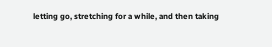letting go, stretching for a while, and then taking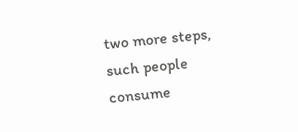two more steps, such people consume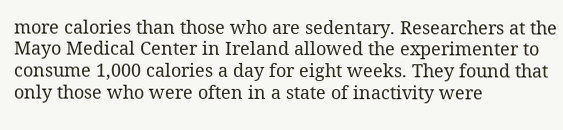more calories than those who are sedentary. Researchers at the Mayo Medical Center in Ireland allowed the experimenter to consume 1,000 calories a day for eight weeks. They found that only those who were often in a state of inactivity were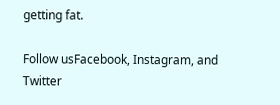getting fat.

Follow usFacebook, Instagram, and Twitter